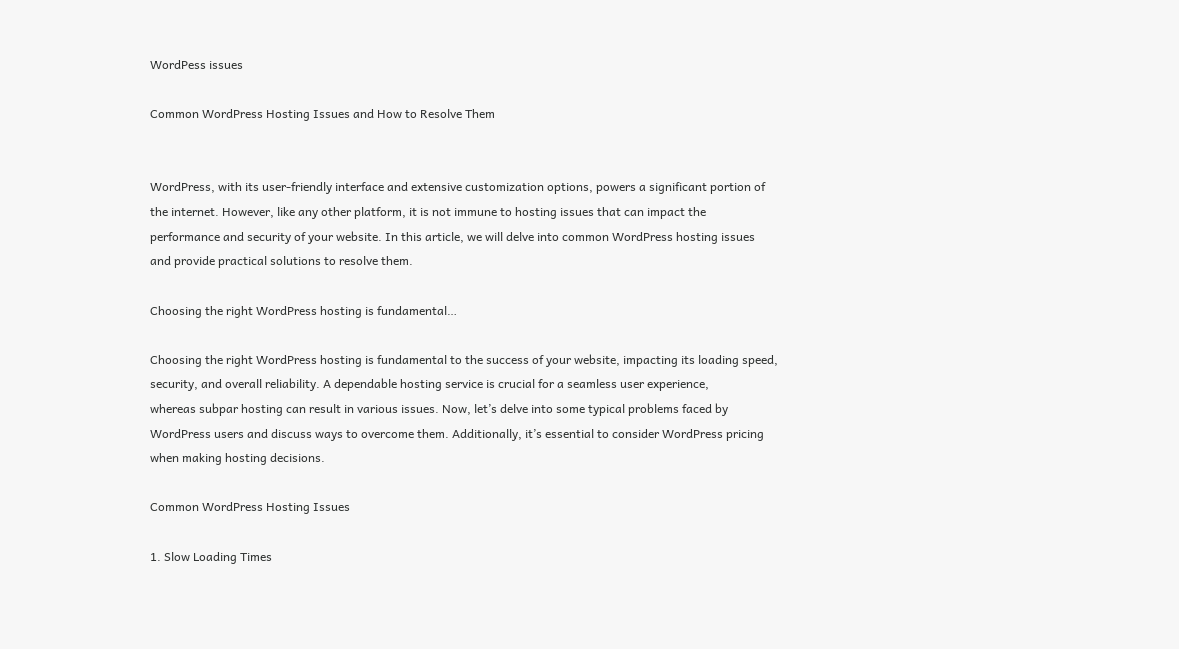WordPess issues

Common WordPress Hosting Issues and How to Resolve Them


WordPress, with its user-friendly interface and extensive customization options, powers a significant portion of
the internet. However, like any other platform, it is not immune to hosting issues that can impact the
performance and security of your website. In this article, we will delve into common WordPress hosting issues
and provide practical solutions to resolve them.

Choosing the right WordPress hosting is fundamental…

Choosing the right WordPress hosting is fundamental to the success of your website, impacting its loading speed,
security, and overall reliability. A dependable hosting service is crucial for a seamless user experience,
whereas subpar hosting can result in various issues. Now, let’s delve into some typical problems faced by
WordPress users and discuss ways to overcome them. Additionally, it’s essential to consider WordPress pricing
when making hosting decisions.

Common WordPress Hosting Issues

1. Slow Loading Times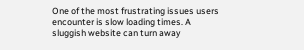One of the most frustrating issues users encounter is slow loading times. A sluggish website can turn away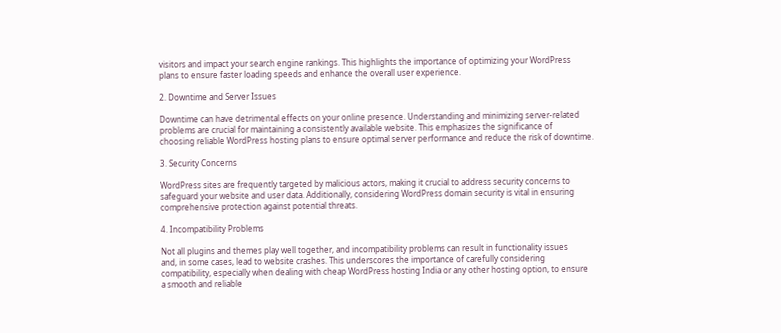visitors and impact your search engine rankings. This highlights the importance of optimizing your WordPress
plans to ensure faster loading speeds and enhance the overall user experience.

2. Downtime and Server Issues

Downtime can have detrimental effects on your online presence. Understanding and minimizing server-related
problems are crucial for maintaining a consistently available website. This emphasizes the significance of
choosing reliable WordPress hosting plans to ensure optimal server performance and reduce the risk of downtime.

3. Security Concerns

WordPress sites are frequently targeted by malicious actors, making it crucial to address security concerns to
safeguard your website and user data. Additionally, considering WordPress domain security is vital in ensuring
comprehensive protection against potential threats.

4. Incompatibility Problems

Not all plugins and themes play well together, and incompatibility problems can result in functionality issues
and, in some cases, lead to website crashes. This underscores the importance of carefully considering
compatibility, especially when dealing with cheap WordPress hosting India or any other hosting option, to ensure
a smooth and reliable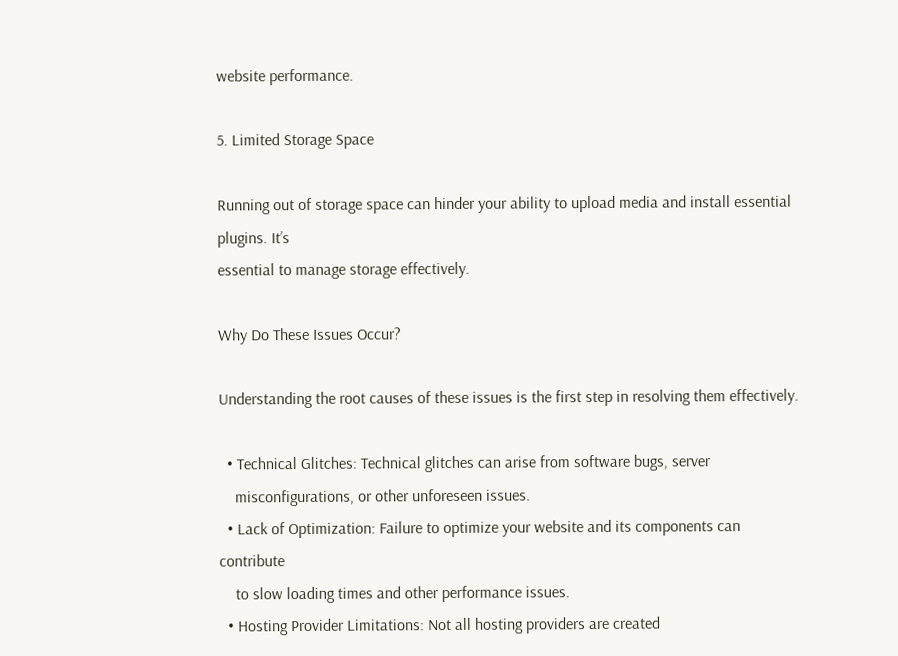website performance.

5. Limited Storage Space

Running out of storage space can hinder your ability to upload media and install essential plugins. It’s
essential to manage storage effectively.

Why Do These Issues Occur?

Understanding the root causes of these issues is the first step in resolving them effectively.

  • Technical Glitches: Technical glitches can arise from software bugs, server
    misconfigurations, or other unforeseen issues.
  • Lack of Optimization: Failure to optimize your website and its components can contribute
    to slow loading times and other performance issues.
  • Hosting Provider Limitations: Not all hosting providers are created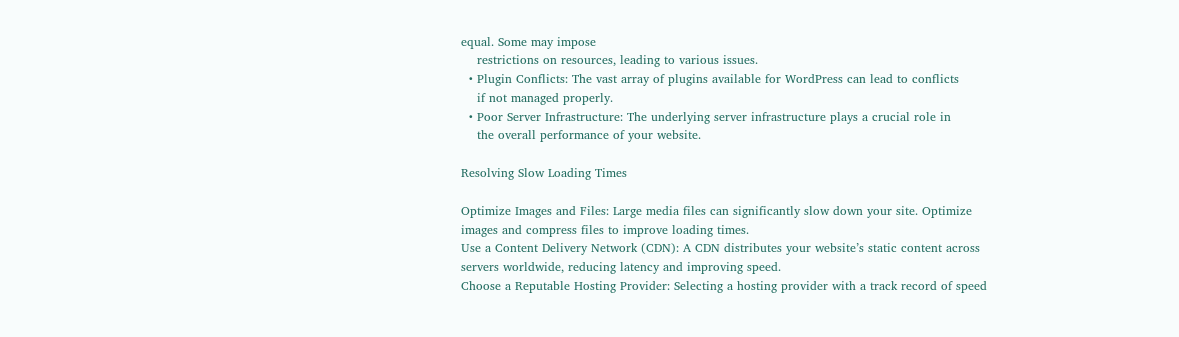equal. Some may impose
    restrictions on resources, leading to various issues.
  • Plugin Conflicts: The vast array of plugins available for WordPress can lead to conflicts
    if not managed properly.
  • Poor Server Infrastructure: The underlying server infrastructure plays a crucial role in
    the overall performance of your website.

Resolving Slow Loading Times

Optimize Images and Files: Large media files can significantly slow down your site. Optimize
images and compress files to improve loading times.
Use a Content Delivery Network (CDN): A CDN distributes your website’s static content across
servers worldwide, reducing latency and improving speed.
Choose a Reputable Hosting Provider: Selecting a hosting provider with a track record of speed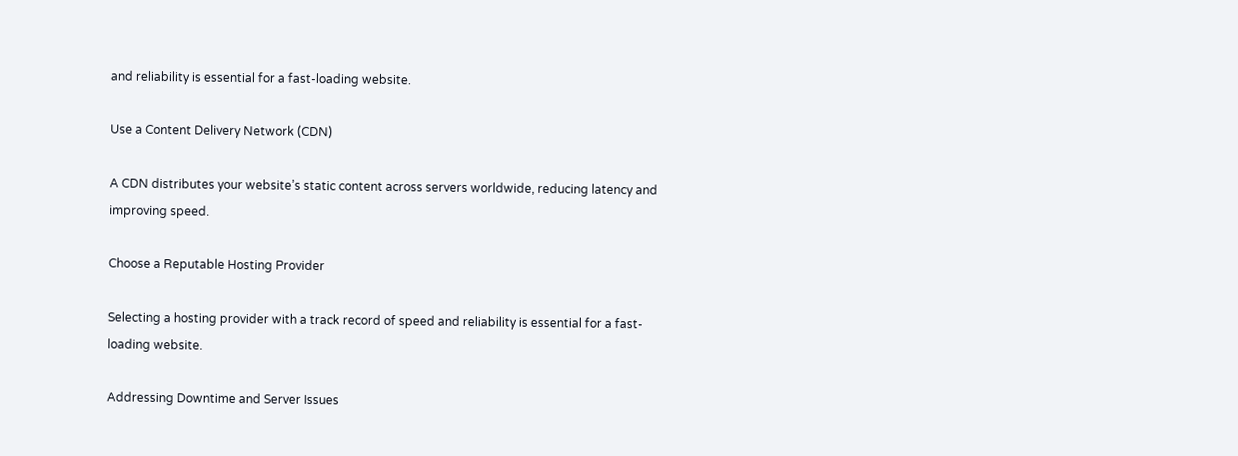and reliability is essential for a fast-loading website.

Use a Content Delivery Network (CDN)

A CDN distributes your website’s static content across servers worldwide, reducing latency and improving speed.

Choose a Reputable Hosting Provider

Selecting a hosting provider with a track record of speed and reliability is essential for a fast-loading website.

Addressing Downtime and Server Issues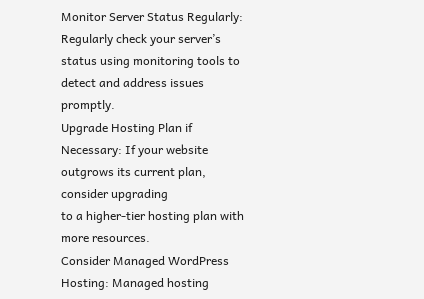Monitor Server Status Regularly: Regularly check your server’s status using monitoring tools to
detect and address issues promptly.
Upgrade Hosting Plan if Necessary: If your website outgrows its current plan, consider upgrading
to a higher-tier hosting plan with more resources.
Consider Managed WordPress Hosting: Managed hosting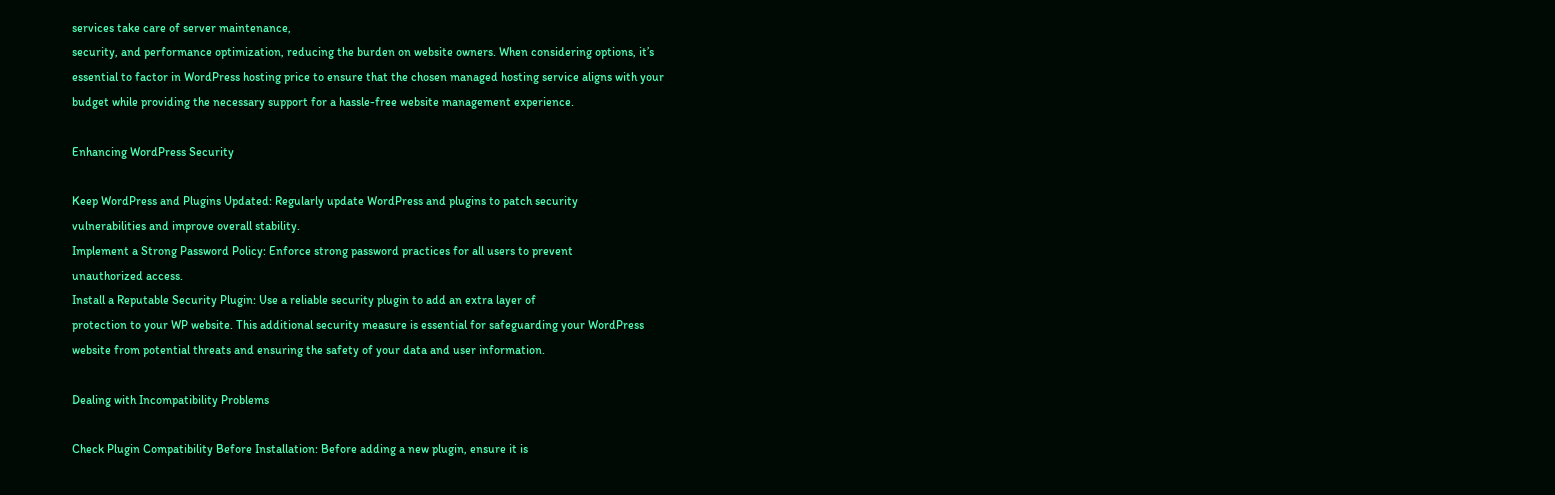services take care of server maintenance,
security, and performance optimization, reducing the burden on website owners. When considering options, it’s
essential to factor in WordPress hosting price to ensure that the chosen managed hosting service aligns with your
budget while providing the necessary support for a hassle-free website management experience.

Enhancing WordPress Security

Keep WordPress and Plugins Updated: Regularly update WordPress and plugins to patch security
vulnerabilities and improve overall stability.
Implement a Strong Password Policy: Enforce strong password practices for all users to prevent
unauthorized access.
Install a Reputable Security Plugin: Use a reliable security plugin to add an extra layer of
protection to your WP website. This additional security measure is essential for safeguarding your WordPress
website from potential threats and ensuring the safety of your data and user information.

Dealing with Incompatibility Problems

Check Plugin Compatibility Before Installation: Before adding a new plugin, ensure it is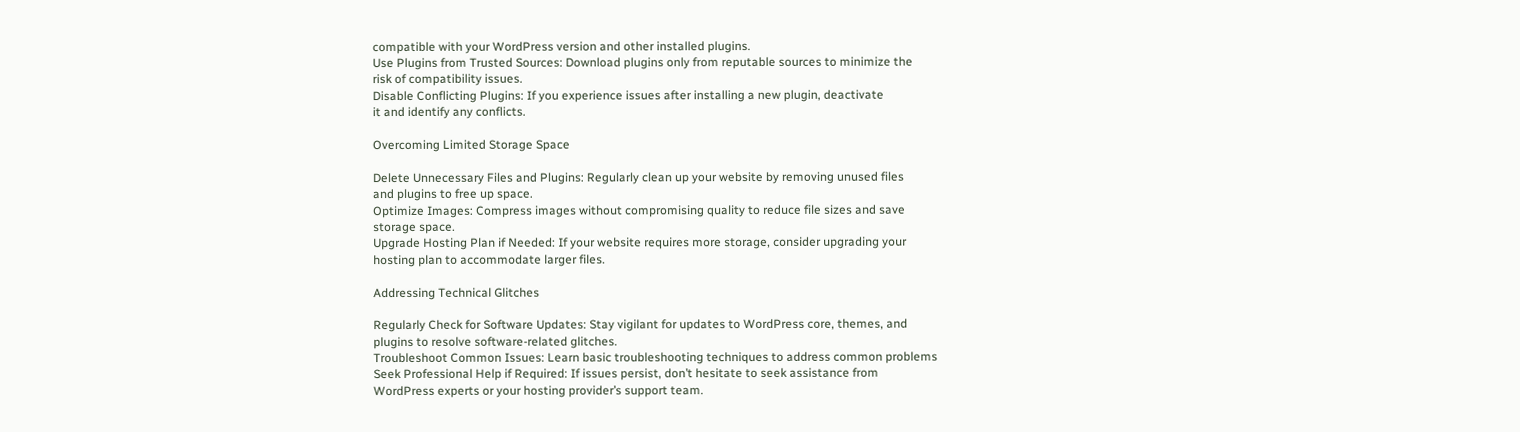compatible with your WordPress version and other installed plugins.
Use Plugins from Trusted Sources: Download plugins only from reputable sources to minimize the
risk of compatibility issues.
Disable Conflicting Plugins: If you experience issues after installing a new plugin, deactivate
it and identify any conflicts.

Overcoming Limited Storage Space

Delete Unnecessary Files and Plugins: Regularly clean up your website by removing unused files
and plugins to free up space.
Optimize Images: Compress images without compromising quality to reduce file sizes and save
storage space.
Upgrade Hosting Plan if Needed: If your website requires more storage, consider upgrading your
hosting plan to accommodate larger files.

Addressing Technical Glitches

Regularly Check for Software Updates: Stay vigilant for updates to WordPress core, themes, and
plugins to resolve software-related glitches.
Troubleshoot Common Issues: Learn basic troubleshooting techniques to address common problems
Seek Professional Help if Required: If issues persist, don’t hesitate to seek assistance from
WordPress experts or your hosting provider’s support team.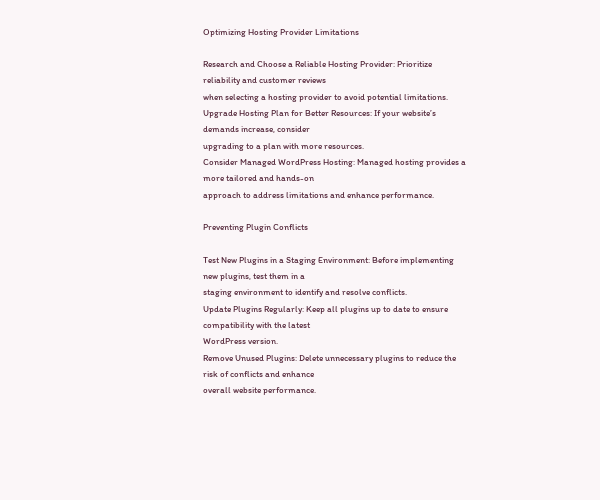Optimizing Hosting Provider Limitations

Research and Choose a Reliable Hosting Provider: Prioritize reliability and customer reviews
when selecting a hosting provider to avoid potential limitations.
Upgrade Hosting Plan for Better Resources: If your website’s demands increase, consider
upgrading to a plan with more resources.
Consider Managed WordPress Hosting: Managed hosting provides a more tailored and hands-on
approach to address limitations and enhance performance.

Preventing Plugin Conflicts

Test New Plugins in a Staging Environment: Before implementing new plugins, test them in a
staging environment to identify and resolve conflicts.
Update Plugins Regularly: Keep all plugins up to date to ensure compatibility with the latest
WordPress version.
Remove Unused Plugins: Delete unnecessary plugins to reduce the risk of conflicts and enhance
overall website performance.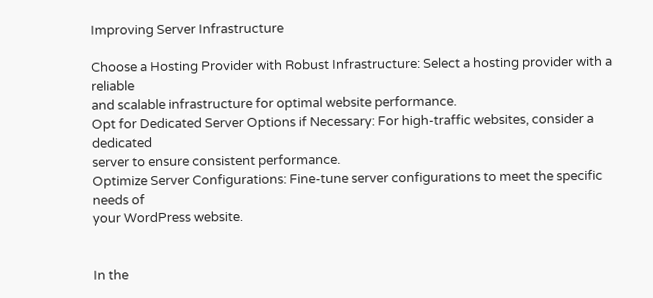Improving Server Infrastructure

Choose a Hosting Provider with Robust Infrastructure: Select a hosting provider with a reliable
and scalable infrastructure for optimal website performance.
Opt for Dedicated Server Options if Necessary: For high-traffic websites, consider a dedicated
server to ensure consistent performance.
Optimize Server Configurations: Fine-tune server configurations to meet the specific needs of
your WordPress website.


In the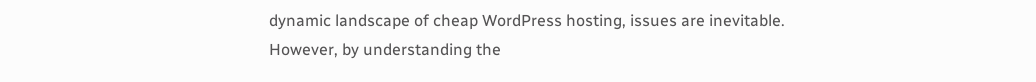dynamic landscape of cheap WordPress hosting, issues are inevitable. However, by understanding the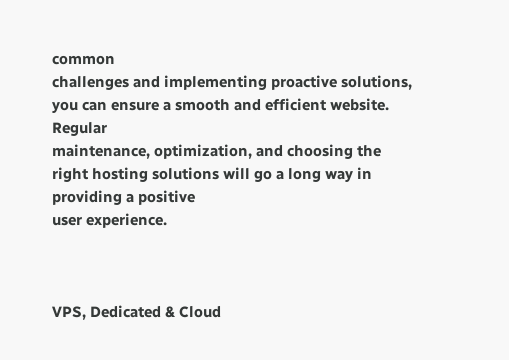common
challenges and implementing proactive solutions, you can ensure a smooth and efficient website. Regular
maintenance, optimization, and choosing the right hosting solutions will go a long way in providing a positive
user experience.



VPS, Dedicated & Cloud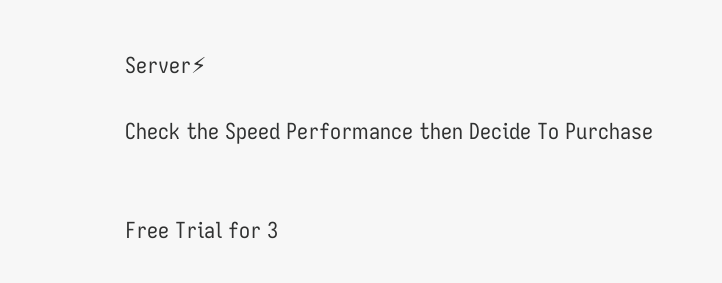Server⚡

Check the Speed Performance then Decide To Purchase


Free Trial for 3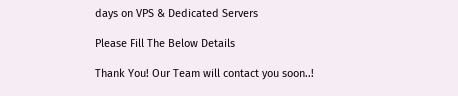days on VPS & Dedicated Servers

Please Fill The Below Details

Thank You! Our Team will contact you soon..!